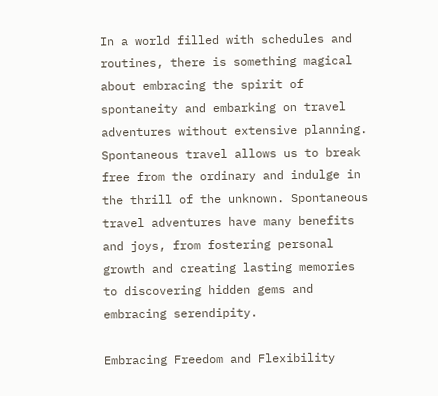In a world filled with schedules and routines, there is something magical about embracing the spirit of spontaneity and embarking on travel adventures without extensive planning. Spontaneous travel allows us to break free from the ordinary and indulge in the thrill of the unknown. Spontaneous travel adventures have many benefits and joys, from fostering personal growth and creating lasting memories to discovering hidden gems and embracing serendipity.

Embracing Freedom and Flexibility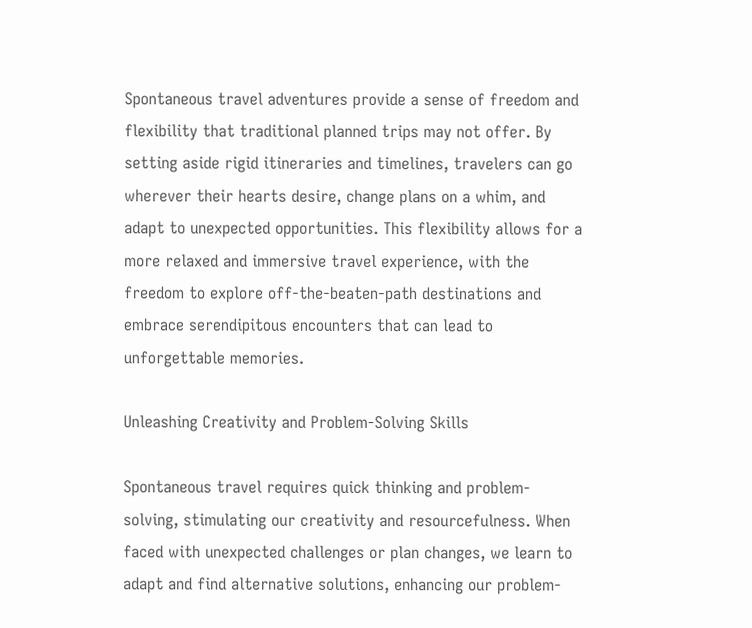Spontaneous travel adventures provide a sense of freedom and flexibility that traditional planned trips may not offer. By setting aside rigid itineraries and timelines, travelers can go wherever their hearts desire, change plans on a whim, and adapt to unexpected opportunities. This flexibility allows for a more relaxed and immersive travel experience, with the freedom to explore off-the-beaten-path destinations and embrace serendipitous encounters that can lead to unforgettable memories.

Unleashing Creativity and Problem-Solving Skills

Spontaneous travel requires quick thinking and problem-solving, stimulating our creativity and resourcefulness. When faced with unexpected challenges or plan changes, we learn to adapt and find alternative solutions, enhancing our problem-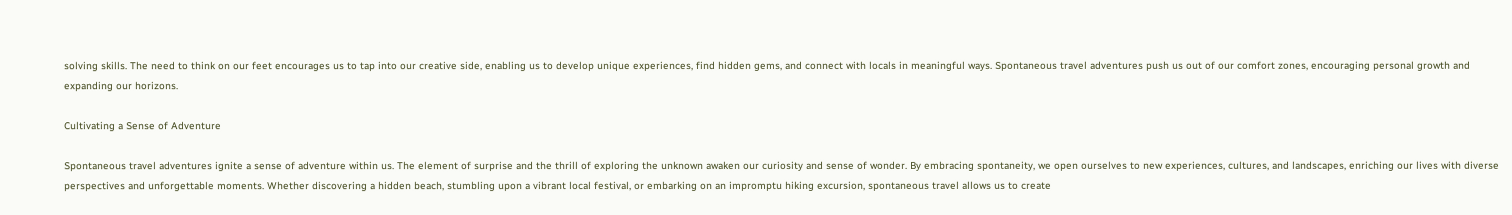solving skills. The need to think on our feet encourages us to tap into our creative side, enabling us to develop unique experiences, find hidden gems, and connect with locals in meaningful ways. Spontaneous travel adventures push us out of our comfort zones, encouraging personal growth and expanding our horizons.

Cultivating a Sense of Adventure

Spontaneous travel adventures ignite a sense of adventure within us. The element of surprise and the thrill of exploring the unknown awaken our curiosity and sense of wonder. By embracing spontaneity, we open ourselves to new experiences, cultures, and landscapes, enriching our lives with diverse perspectives and unforgettable moments. Whether discovering a hidden beach, stumbling upon a vibrant local festival, or embarking on an impromptu hiking excursion, spontaneous travel allows us to create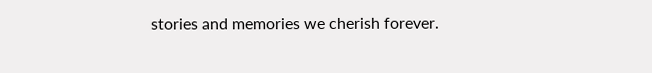stories and memories we cherish forever.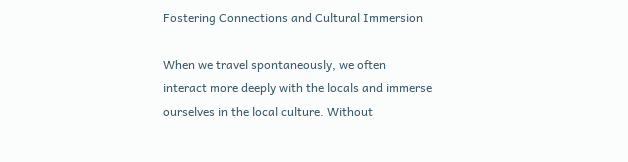Fostering Connections and Cultural Immersion

When we travel spontaneously, we often interact more deeply with the locals and immerse ourselves in the local culture. Without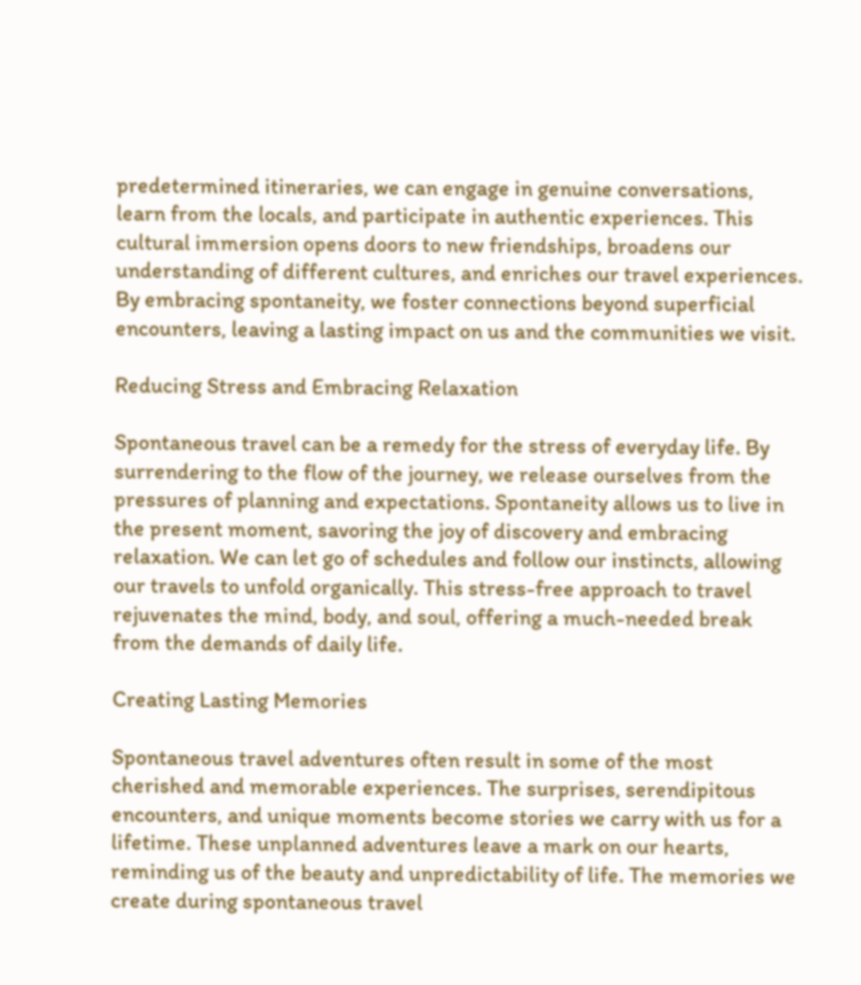predetermined itineraries, we can engage in genuine conversations, learn from the locals, and participate in authentic experiences. This cultural immersion opens doors to new friendships, broadens our understanding of different cultures, and enriches our travel experiences. By embracing spontaneity, we foster connections beyond superficial encounters, leaving a lasting impact on us and the communities we visit.

Reducing Stress and Embracing Relaxation

Spontaneous travel can be a remedy for the stress of everyday life. By surrendering to the flow of the journey, we release ourselves from the pressures of planning and expectations. Spontaneity allows us to live in the present moment, savoring the joy of discovery and embracing relaxation. We can let go of schedules and follow our instincts, allowing our travels to unfold organically. This stress-free approach to travel rejuvenates the mind, body, and soul, offering a much-needed break from the demands of daily life.

Creating Lasting Memories

Spontaneous travel adventures often result in some of the most cherished and memorable experiences. The surprises, serendipitous encounters, and unique moments become stories we carry with us for a lifetime. These unplanned adventures leave a mark on our hearts, reminding us of the beauty and unpredictability of life. The memories we create during spontaneous travel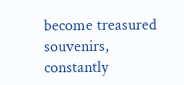become treasured souvenirs, constantly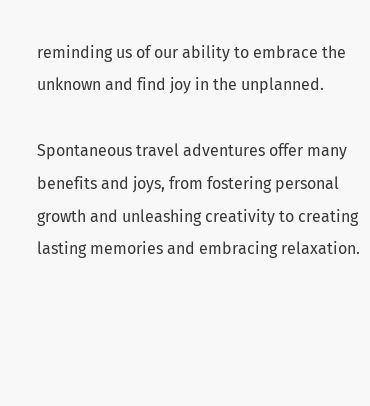reminding us of our ability to embrace the unknown and find joy in the unplanned.

Spontaneous travel adventures offer many benefits and joys, from fostering personal growth and unleashing creativity to creating lasting memories and embracing relaxation.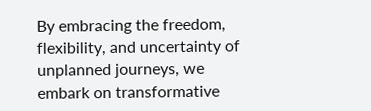By embracing the freedom, flexibility, and uncertainty of unplanned journeys, we embark on transformative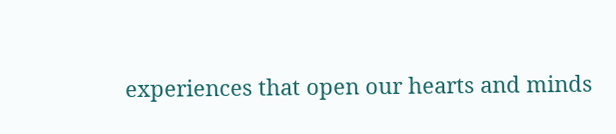experiences that open our hearts and minds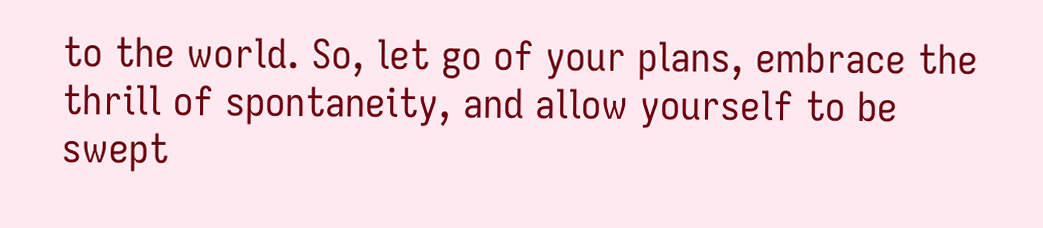to the world. So, let go of your plans, embrace the thrill of spontaneity, and allow yourself to be swept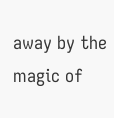away by the magic of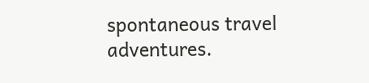spontaneous travel adventures.